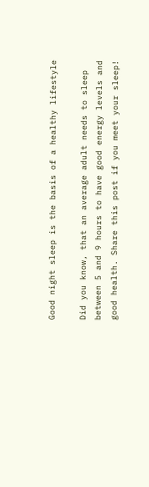Good night sleep is the basis of a healthy lifestyle

Did you know, that an average adult needs to sleep between 5 and 9 hours to have good energy levels and good health. Share this post if you meet your sleep!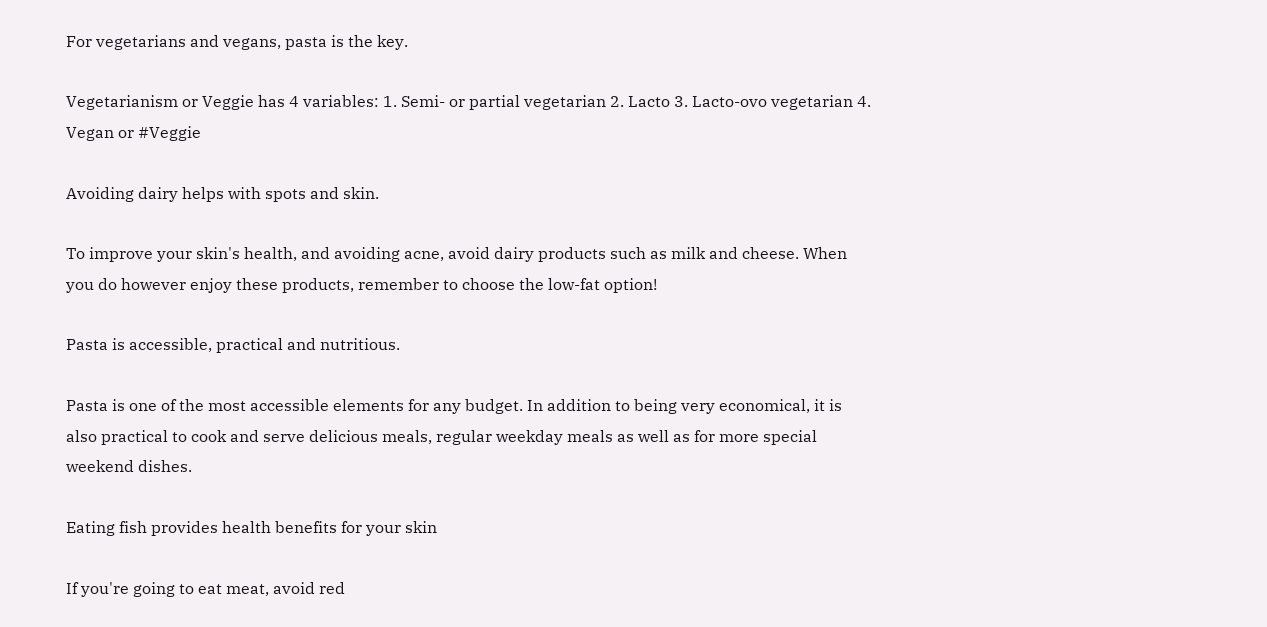For vegetarians and vegans, pasta is the key.

Vegetarianism or Veggie has 4 variables: 1. Semi- or partial vegetarian 2. Lacto 3. Lacto-ovo vegetarian 4. Vegan or #Veggie

Avoiding dairy helps with spots and skin.

To improve your skin's health, and avoiding acne, avoid dairy products such as milk and cheese. When you do however enjoy these products, remember to choose the low-fat option!

Pasta is accessible, practical and nutritious.

Pasta is one of the most accessible elements for any budget. In addition to being very economical, it is also practical to cook and serve delicious meals, regular weekday meals as well as for more special weekend dishes.

Eating fish provides health benefits for your skin

If you're going to eat meat, avoid red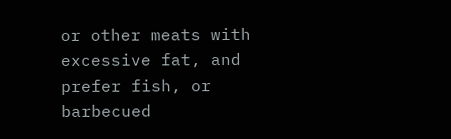or other meats with excessive fat, and prefer fish, or barbecued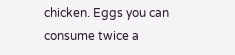chicken. Eggs you can consume twice a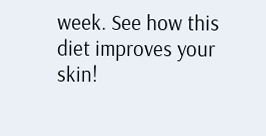week. See how this diet improves your skin!